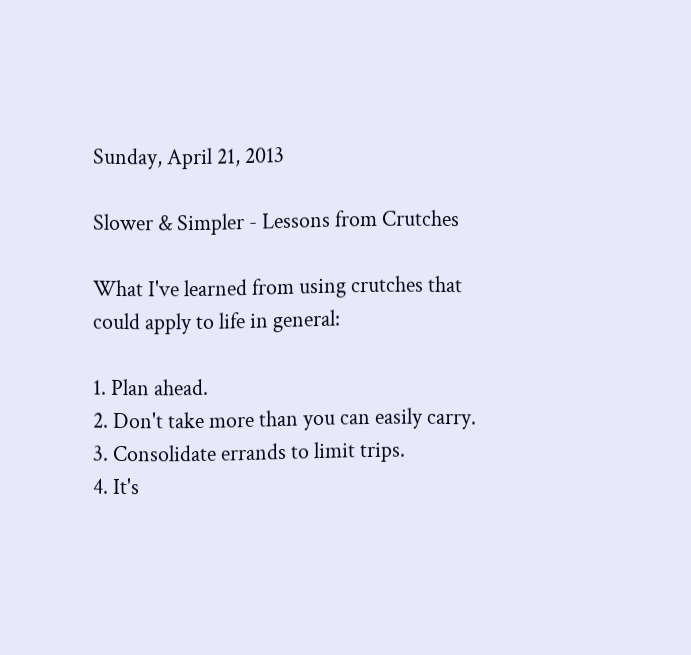Sunday, April 21, 2013

Slower & Simpler - Lessons from Crutches

What I've learned from using crutches that could apply to life in general:

1. Plan ahead.
2. Don't take more than you can easily carry.
3. Consolidate errands to limit trips.
4. It's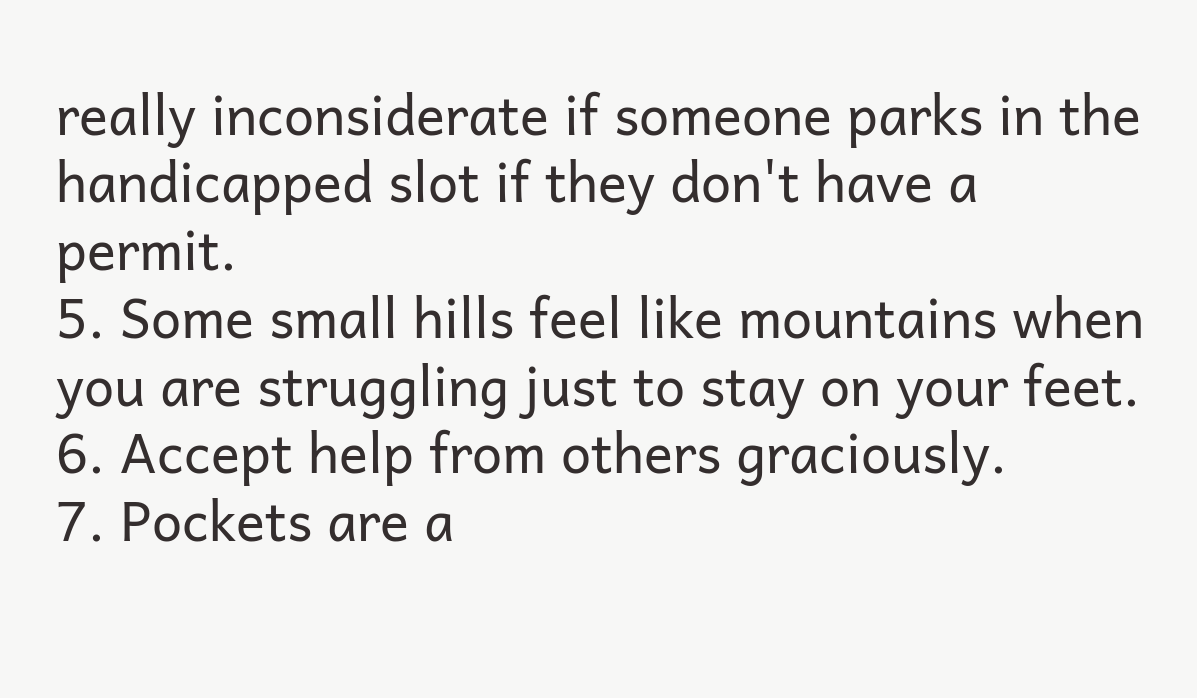really inconsiderate if someone parks in the handicapped slot if they don't have a permit.
5. Some small hills feel like mountains when you are struggling just to stay on your feet.
6. Accept help from others graciously.
7. Pockets are a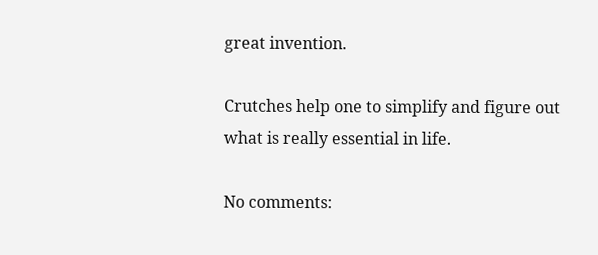great invention.

Crutches help one to simplify and figure out what is really essential in life.

No comments: